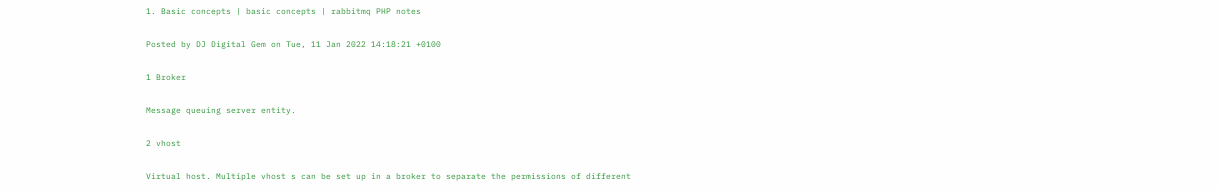1. Basic concepts | basic concepts | rabbitmq PHP notes

Posted by DJ Digital Gem on Tue, 11 Jan 2022 14:18:21 +0100

1 Broker

Message queuing server entity.

2 vhost

Virtual host. Multiple vhost s can be set up in a broker to separate the permissions of different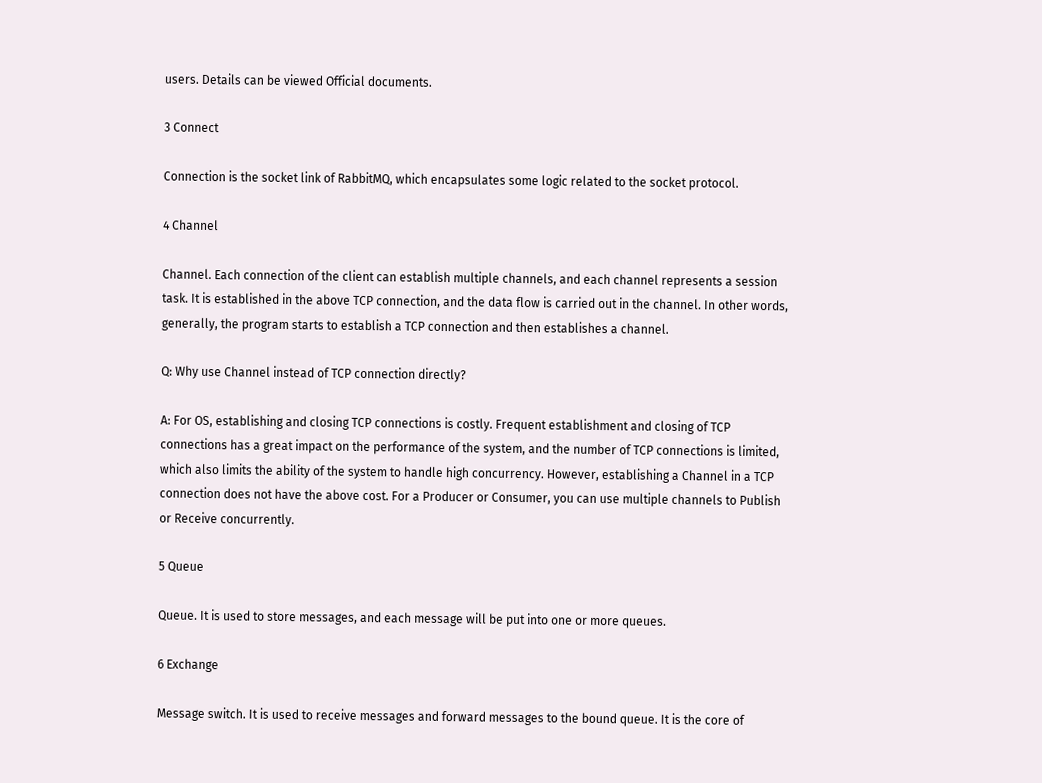users. Details can be viewed Official documents.

3 Connect

Connection is the socket link of RabbitMQ, which encapsulates some logic related to the socket protocol.

4 Channel

Channel. Each connection of the client can establish multiple channels, and each channel represents a session task. It is established in the above TCP connection, and the data flow is carried out in the channel. In other words, generally, the program starts to establish a TCP connection and then establishes a channel.

Q: Why use Channel instead of TCP connection directly?

A: For OS, establishing and closing TCP connections is costly. Frequent establishment and closing of TCP connections has a great impact on the performance of the system, and the number of TCP connections is limited, which also limits the ability of the system to handle high concurrency. However, establishing a Channel in a TCP connection does not have the above cost. For a Producer or Consumer, you can use multiple channels to Publish or Receive concurrently.

5 Queue

Queue. It is used to store messages, and each message will be put into one or more queues.

6 Exchange

Message switch. It is used to receive messages and forward messages to the bound queue. It is the core of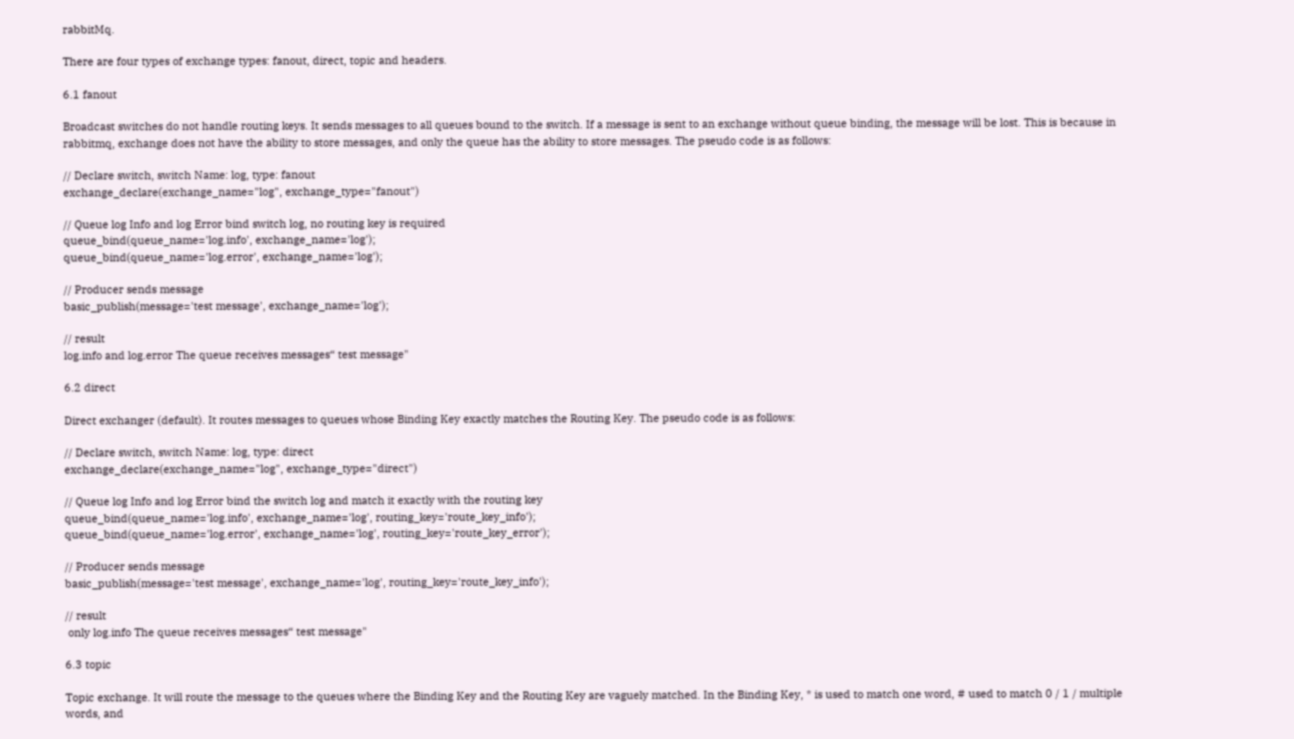rabbitMq.

There are four types of exchange types: fanout, direct, topic and headers.

6.1 fanout

Broadcast switches do not handle routing keys. It sends messages to all queues bound to the switch. If a message is sent to an exchange without queue binding, the message will be lost. This is because in rabbitmq, exchange does not have the ability to store messages, and only the queue has the ability to store messages. The pseudo code is as follows:

// Declare switch, switch Name: log, type: fanout
exchange_declare(exchange_name="log", exchange_type="fanout")

// Queue log Info and log Error bind switch log, no routing key is required
queue_bind(queue_name='log.info', exchange_name='log');
queue_bind(queue_name='log.error', exchange_name='log');

// Producer sends message
basic_publish(message='test message', exchange_name='log');

// result
log.info and log.error The queue receives messages“ test message"

6.2 direct

Direct exchanger (default). It routes messages to queues whose Binding Key exactly matches the Routing Key. The pseudo code is as follows:

// Declare switch, switch Name: log, type: direct
exchange_declare(exchange_name="log", exchange_type="direct")

// Queue log Info and log Error bind the switch log and match it exactly with the routing key
queue_bind(queue_name='log.info', exchange_name='log', routing_key='route_key_info');
queue_bind(queue_name='log.error', exchange_name='log', routing_key='route_key_error');

// Producer sends message
basic_publish(message='test message', exchange_name='log', routing_key='route_key_info');

// result
 only log.info The queue receives messages“ test message"

6.3 topic

Topic exchange. It will route the message to the queues where the Binding Key and the Routing Key are vaguely matched. In the Binding Key, * is used to match one word, # used to match 0 / 1 / multiple words, and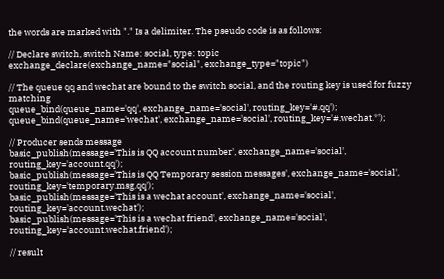the words are marked with "." Is a delimiter. The pseudo code is as follows:

// Declare switch, switch Name: social, type: topic
exchange_declare(exchange_name="social", exchange_type="topic")

// The queue qq and wechat are bound to the switch social, and the routing key is used for fuzzy matching
queue_bind(queue_name='qq', exchange_name='social', routing_key='#.qq');
queue_bind(queue_name='wechat', exchange_name='social', routing_key='#.wechat.*');

// Producer sends message
basic_publish(message='This is QQ account number', exchange_name='social', routing_key='account.qq');
basic_publish(message='This is QQ Temporary session messages', exchange_name='social', routing_key='temporary.msg.qq');
basic_publish(message='This is a wechat account', exchange_name='social', routing_key='account.wechat');
basic_publish(message='This is a wechat friend', exchange_name='social', routing_key='account.wechat.friend');

// result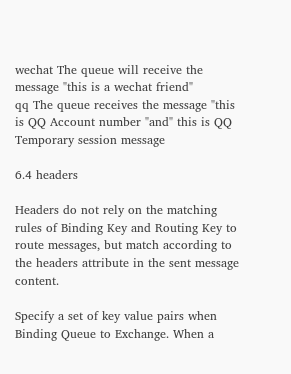wechat The queue will receive the message "this is a wechat friend"
qq The queue receives the message "this is QQ Account number "and" this is QQ Temporary session message

6.4 headers

Headers do not rely on the matching rules of Binding Key and Routing Key to route messages, but match according to the headers attribute in the sent message content.

Specify a set of key value pairs when Binding Queue to Exchange. When a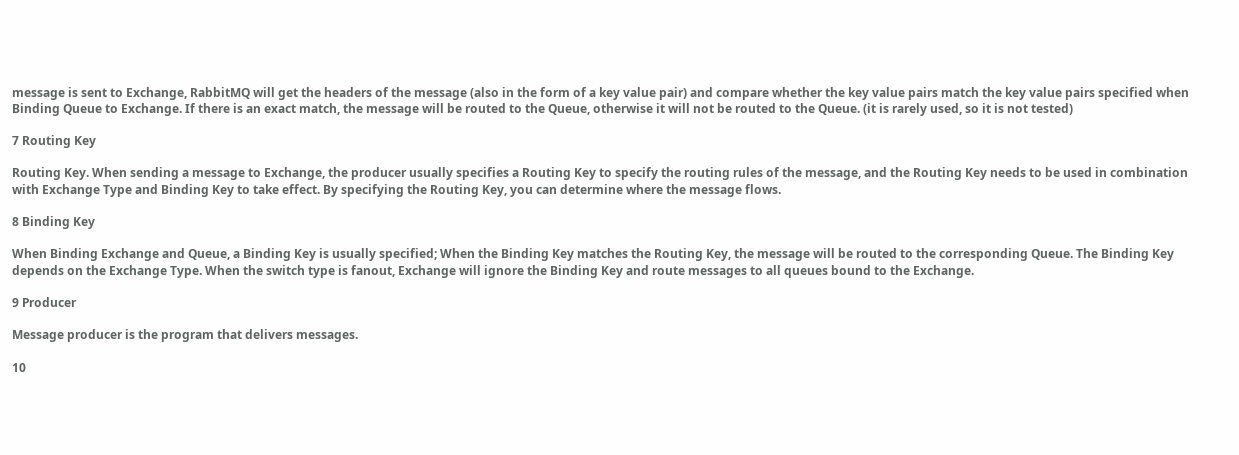message is sent to Exchange, RabbitMQ will get the headers of the message (also in the form of a key value pair) and compare whether the key value pairs match the key value pairs specified when Binding Queue to Exchange. If there is an exact match, the message will be routed to the Queue, otherwise it will not be routed to the Queue. (it is rarely used, so it is not tested)

7 Routing Key

Routing Key. When sending a message to Exchange, the producer usually specifies a Routing Key to specify the routing rules of the message, and the Routing Key needs to be used in combination with Exchange Type and Binding Key to take effect. By specifying the Routing Key, you can determine where the message flows.

8 Binding Key

When Binding Exchange and Queue, a Binding Key is usually specified; When the Binding Key matches the Routing Key, the message will be routed to the corresponding Queue. The Binding Key depends on the Exchange Type. When the switch type is fanout, Exchange will ignore the Binding Key and route messages to all queues bound to the Exchange.

9 Producer

Message producer is the program that delivers messages.

10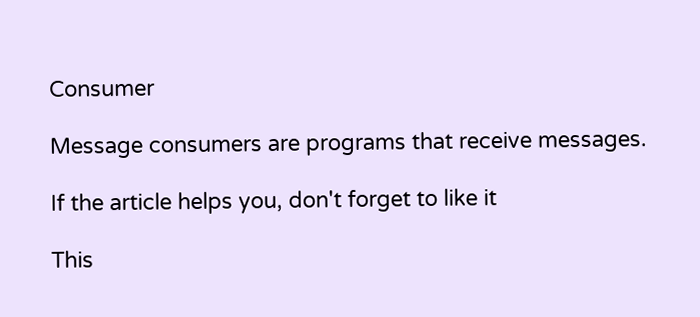Consumer

Message consumers are programs that receive messages.

If the article helps you, don't forget to like it

This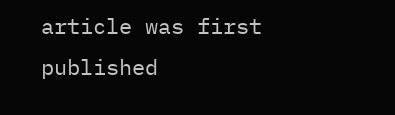article was first published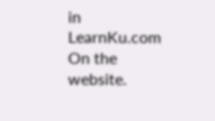in LearnKu.com On the website.